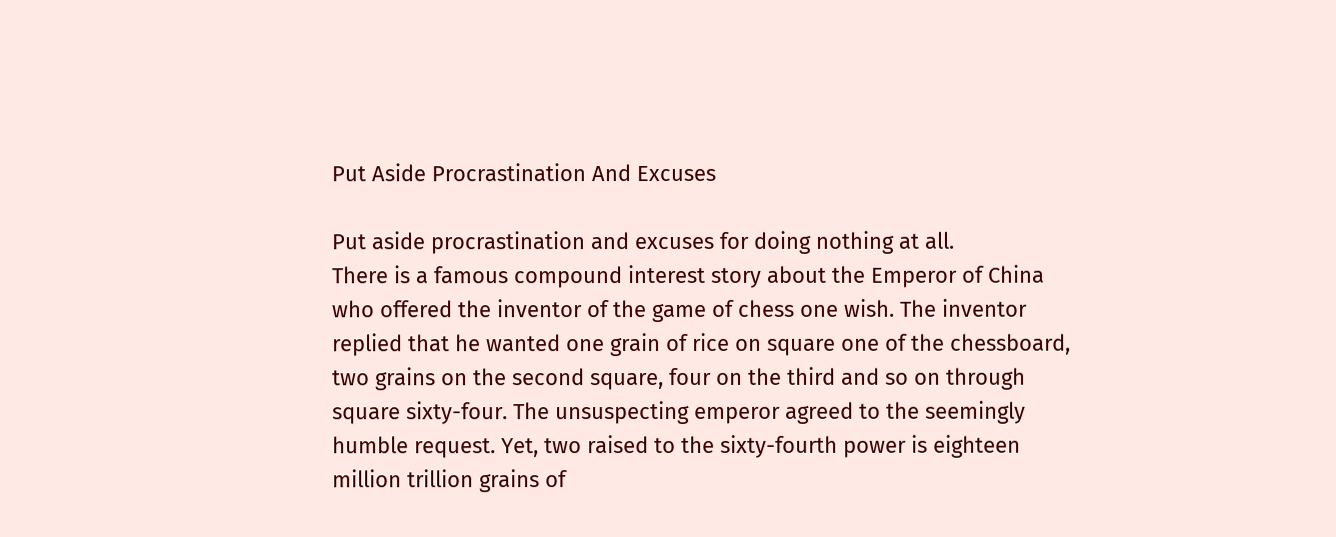Put Aside Procrastination And Excuses

Put aside procrastination and excuses for doing nothing at all.
There is a famous compound interest story about the Emperor of China who offered the inventor of the game of chess one wish. The inventor replied that he wanted one grain of rice on square one of the chessboard, two grains on the second square, four on the third and so on through square sixty-four. The unsuspecting emperor agreed to the seemingly humble request. Yet, two raised to the sixty-fourth power is eighteen million trillion grains of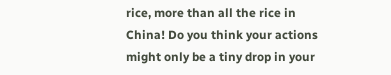rice, more than all the rice in China! Do you think your actions might only be a tiny drop in your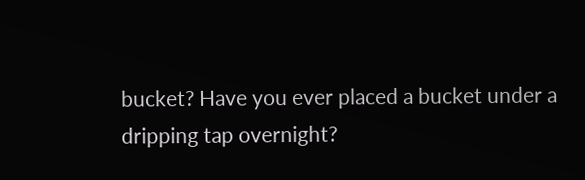bucket? Have you ever placed a bucket under a dripping tap overnight?